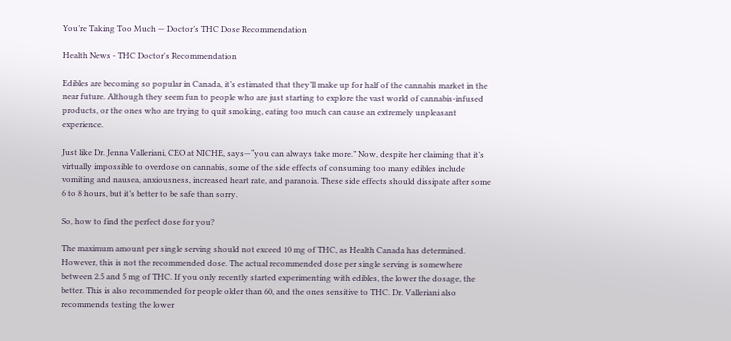You’re Taking Too Much — Doctor’s THC Dose Recommendation

Health News - THC Doctor's Recommendation

Edibles are becoming so popular in Canada, it’s estimated that they’ll make up for half of the cannabis market in the near future. Although they seem fun to people who are just starting to explore the vast world of cannabis-infused products, or the ones who are trying to quit smoking, eating too much can cause an extremely unpleasant experience.

Just like Dr. Jenna Valleriani, CEO at NICHE, says—“you can always take more.” Now, despite her claiming that it’s virtually impossible to overdose on cannabis, some of the side effects of consuming too many edibles include vomiting and nausea, anxiousness, increased heart rate, and paranoia. These side effects should dissipate after some 6 to 8 hours, but it’s better to be safe than sorry.

So, how to find the perfect dose for you?

The maximum amount per single serving should not exceed 10 mg of THC, as Health Canada has determined. However, this is not the recommended dose. The actual recommended dose per single serving is somewhere between 2.5 and 5 mg of THC. If you only recently started experimenting with edibles, the lower the dosage, the better. This is also recommended for people older than 60, and the ones sensitive to THC. Dr. Valleriani also recommends testing the lower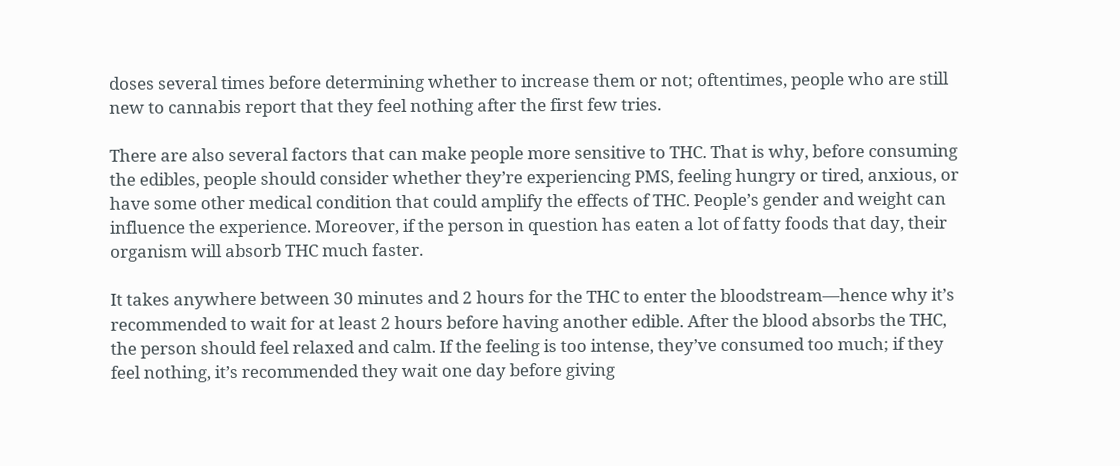doses several times before determining whether to increase them or not; oftentimes, people who are still new to cannabis report that they feel nothing after the first few tries.

There are also several factors that can make people more sensitive to THC. That is why, before consuming the edibles, people should consider whether they’re experiencing PMS, feeling hungry or tired, anxious, or have some other medical condition that could amplify the effects of THC. People’s gender and weight can influence the experience. Moreover, if the person in question has eaten a lot of fatty foods that day, their organism will absorb THC much faster.

It takes anywhere between 30 minutes and 2 hours for the THC to enter the bloodstream—hence why it’s recommended to wait for at least 2 hours before having another edible. After the blood absorbs the THC, the person should feel relaxed and calm. If the feeling is too intense, they’ve consumed too much; if they feel nothing, it’s recommended they wait one day before giving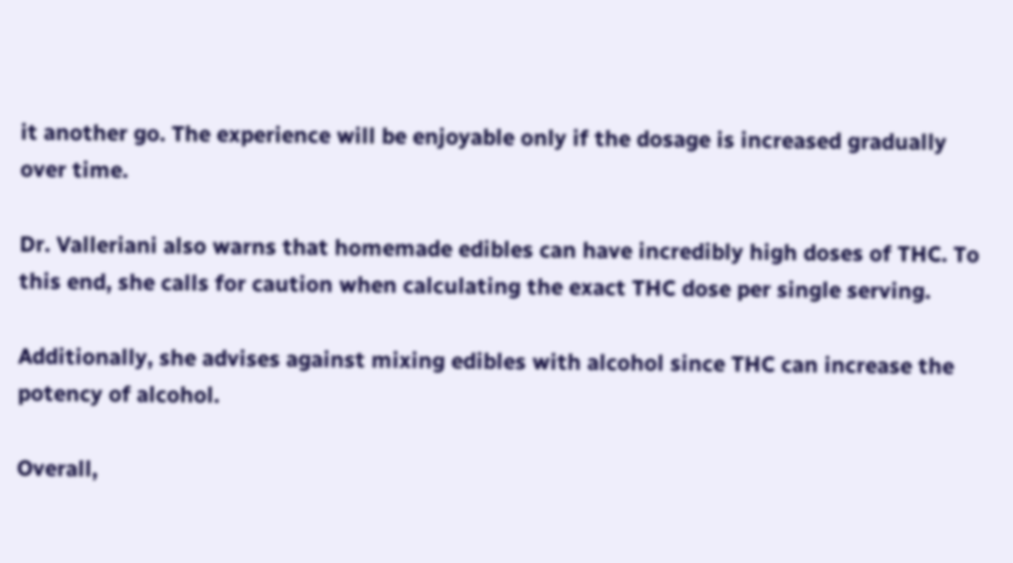it another go. The experience will be enjoyable only if the dosage is increased gradually over time.

Dr. Valleriani also warns that homemade edibles can have incredibly high doses of THC. To this end, she calls for caution when calculating the exact THC dose per single serving.

Additionally, she advises against mixing edibles with alcohol since THC can increase the potency of alcohol.

Overall,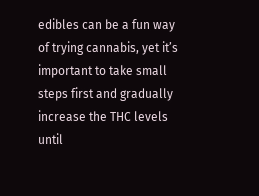edibles can be a fun way of trying cannabis, yet it’s important to take small steps first and gradually increase the THC levels until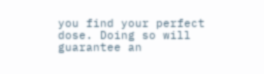you find your perfect dose. Doing so will guarantee an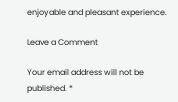enjoyable and pleasant experience.

Leave a Comment

Your email address will not be published. *